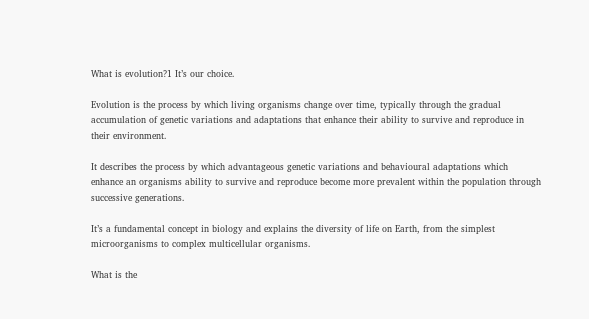What is evolution?1 It’s our choice.

Evolution is the process by which living organisms change over time, typically through the gradual accumulation of genetic variations and adaptations that enhance their ability to survive and reproduce in their environment.

It describes the process by which advantageous genetic variations and behavioural adaptations which enhance an organisms ability to survive and reproduce become more prevalent within the population through successive generations.

It’s a fundamental concept in biology and explains the diversity of life on Earth, from the simplest microorganisms to complex multicellular organisms.

What is the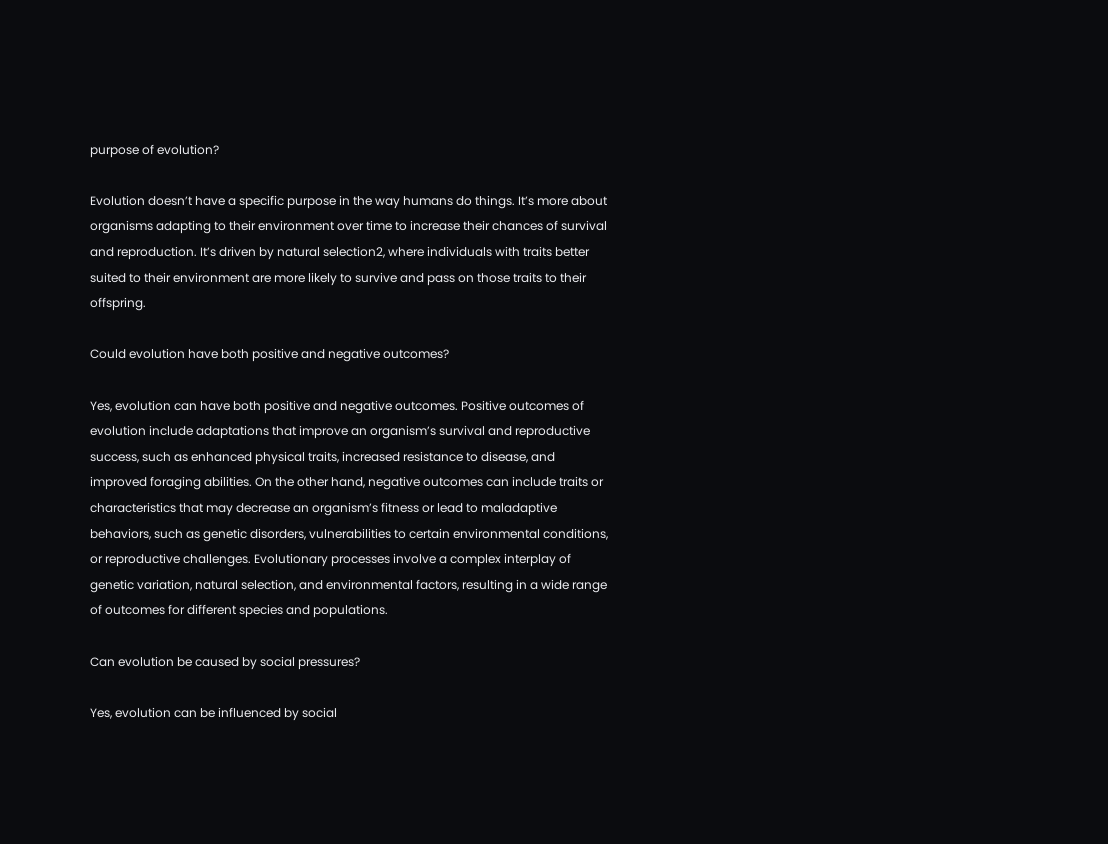purpose of evolution?

Evolution doesn’t have a specific purpose in the way humans do things. It’s more about organisms adapting to their environment over time to increase their chances of survival and reproduction. It’s driven by natural selection2, where individuals with traits better suited to their environment are more likely to survive and pass on those traits to their offspring.

Could evolution have both positive and negative outcomes?

Yes, evolution can have both positive and negative outcomes. Positive outcomes of evolution include adaptations that improve an organism’s survival and reproductive success, such as enhanced physical traits, increased resistance to disease, and improved foraging abilities. On the other hand, negative outcomes can include traits or characteristics that may decrease an organism’s fitness or lead to maladaptive behaviors, such as genetic disorders, vulnerabilities to certain environmental conditions, or reproductive challenges. Evolutionary processes involve a complex interplay of genetic variation, natural selection, and environmental factors, resulting in a wide range of outcomes for different species and populations.

Can evolution be caused by social pressures?

Yes, evolution can be influenced by social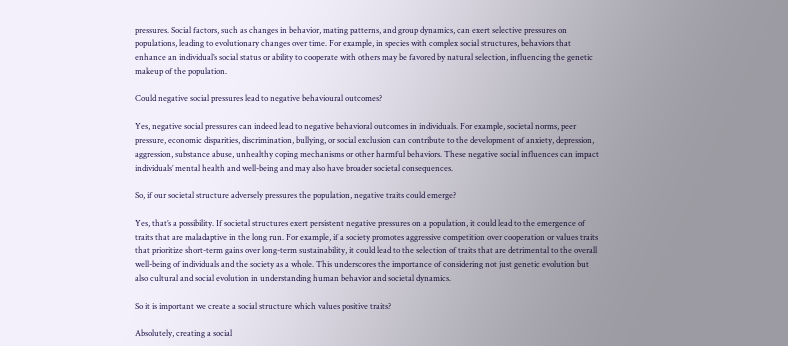pressures. Social factors, such as changes in behavior, mating patterns, and group dynamics, can exert selective pressures on populations, leading to evolutionary changes over time. For example, in species with complex social structures, behaviors that enhance an individual’s social status or ability to cooperate with others may be favored by natural selection, influencing the genetic makeup of the population.

Could negative social pressures lead to negative behavioural outcomes?

Yes, negative social pressures can indeed lead to negative behavioral outcomes in individuals. For example, societal norms, peer pressure, economic disparities, discrimination, bullying, or social exclusion can contribute to the development of anxiety, depression, aggression, substance abuse, unhealthy coping mechanisms or other harmful behaviors. These negative social influences can impact individuals’ mental health and well-being and may also have broader societal consequences.

So, if our societal structure adversely pressures the population, negative traits could emerge?

Yes, that’s a possibility. If societal structures exert persistent negative pressures on a population, it could lead to the emergence of traits that are maladaptive in the long run. For example, if a society promotes aggressive competition over cooperation or values traits that prioritize short-term gains over long-term sustainability, it could lead to the selection of traits that are detrimental to the overall well-being of individuals and the society as a whole. This underscores the importance of considering not just genetic evolution but also cultural and social evolution in understanding human behavior and societal dynamics.

So it is important we create a social structure which values positive traits?

Absolutely, creating a social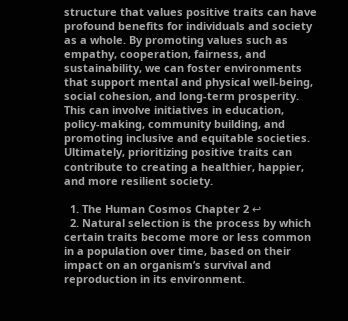structure that values positive traits can have profound benefits for individuals and society as a whole. By promoting values such as empathy, cooperation, fairness, and sustainability, we can foster environments that support mental and physical well-being, social cohesion, and long-term prosperity. This can involve initiatives in education, policy-making, community building, and promoting inclusive and equitable societies. Ultimately, prioritizing positive traits can contribute to creating a healthier, happier, and more resilient society.

  1. The Human Cosmos Chapter 2 ↩
  2. Natural selection is the process by which certain traits become more or less common in a population over time, based on their impact on an organism’s survival and reproduction in its environment.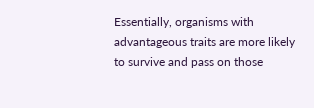Essentially, organisms with advantageous traits are more likely to survive and pass on those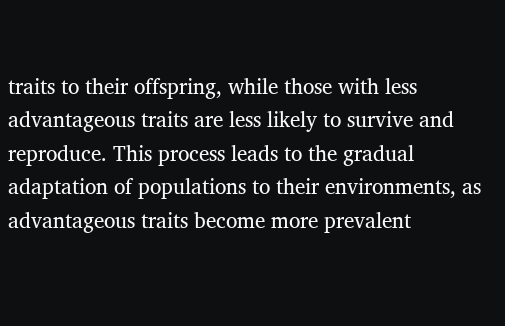traits to their offspring, while those with less advantageous traits are less likely to survive and reproduce. This process leads to the gradual adaptation of populations to their environments, as advantageous traits become more prevalent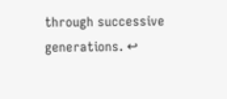through successive generations. ↩